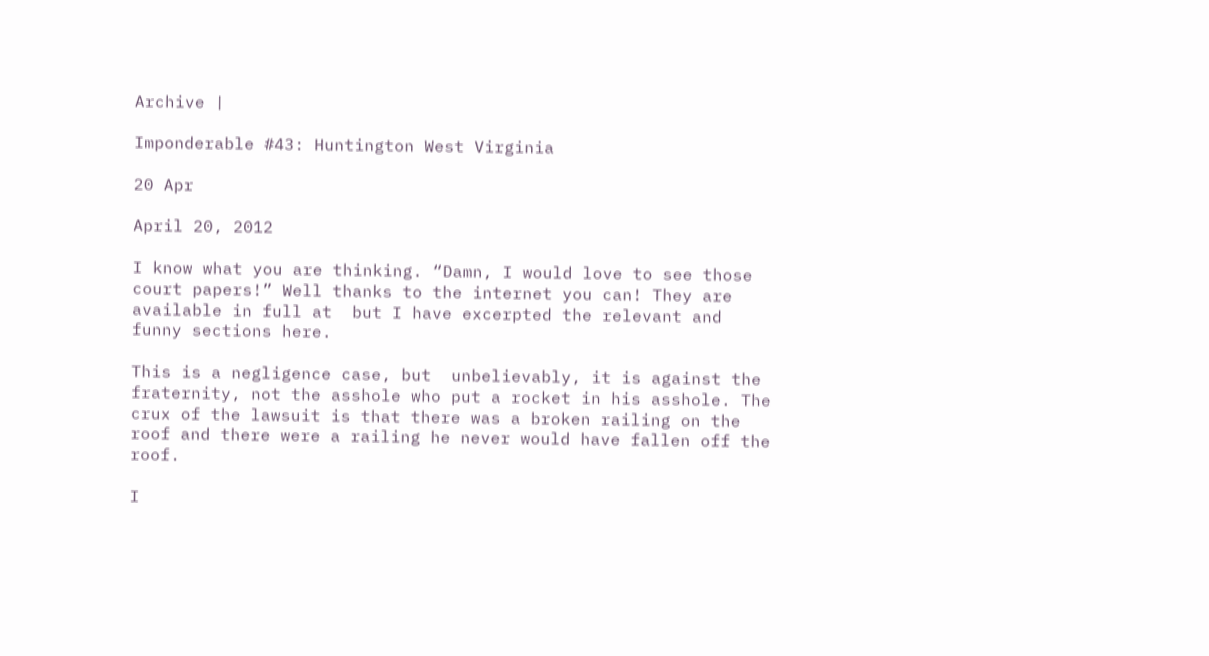Archive |

Imponderable #43: Huntington West Virginia

20 Apr

April 20, 2012

I know what you are thinking. “Damn, I would love to see those court papers!” Well thanks to the internet you can! They are available in full at  but I have excerpted the relevant and funny sections here.

This is a negligence case, but  unbelievably, it is against the fraternity, not the asshole who put a rocket in his asshole. The crux of the lawsuit is that there was a broken railing on the roof and there were a railing he never would have fallen off the roof.

I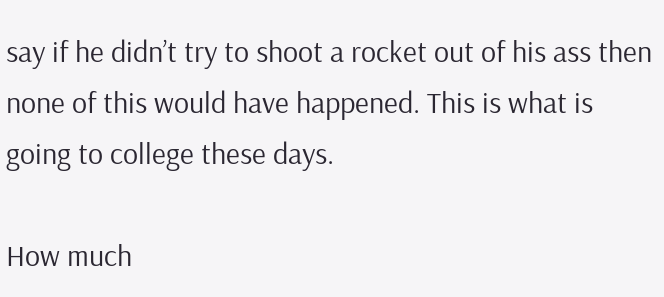say if he didn’t try to shoot a rocket out of his ass then none of this would have happened. This is what is going to college these days.

How much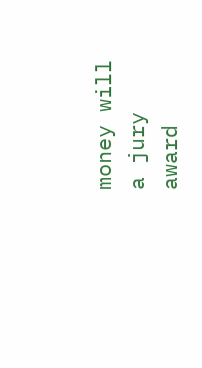money will a jury award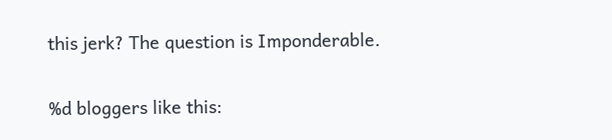this jerk? The question is Imponderable.

%d bloggers like this: